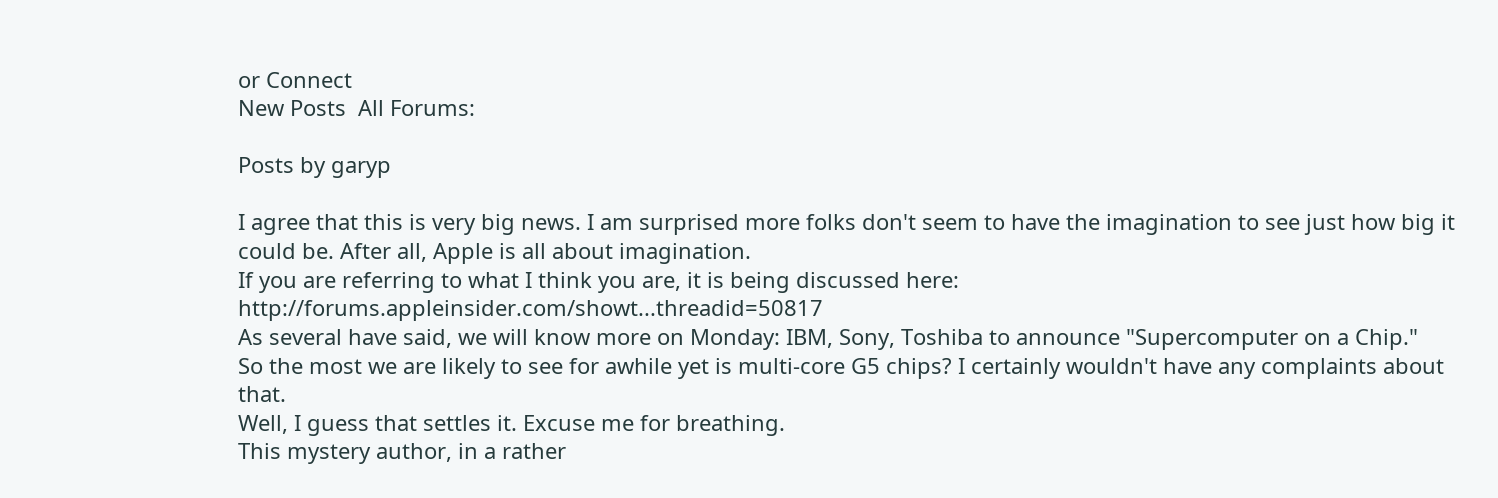or Connect
New Posts  All Forums:

Posts by garyp

I agree that this is very big news. I am surprised more folks don't seem to have the imagination to see just how big it could be. After all, Apple is all about imagination.
If you are referring to what I think you are, it is being discussed here: http://forums.appleinsider.com/showt...threadid=50817
As several have said, we will know more on Monday: IBM, Sony, Toshiba to announce "Supercomputer on a Chip."
So the most we are likely to see for awhile yet is multi-core G5 chips? I certainly wouldn't have any complaints about that.
Well, I guess that settles it. Excuse me for breathing.
This mystery author, in a rather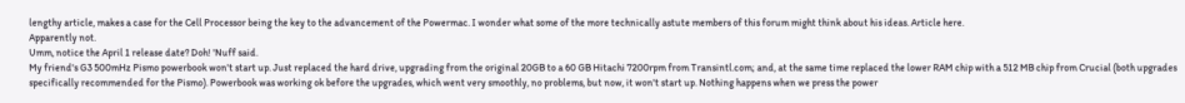lengthy article, makes a case for the Cell Processor being the key to the advancement of the Powermac. I wonder what some of the more technically astute members of this forum might think about his ideas. Article here.
Apparently not.
Umm, notice the April 1 release date? Doh! 'Nuff said.
My friend's G3 500mHz Pismo powerbook won't start up. Just replaced the hard drive, upgrading from the original 20GB to a 60 GB Hitachi 7200rpm from Transintl.com; and, at the same time replaced the lower RAM chip with a 512 MB chip from Crucial (both upgrades specifically recommended for the Pismo). Powerbook was working ok before the upgrades, which went very smoothly, no problems, but now, it won't start up. Nothing happens when we press the power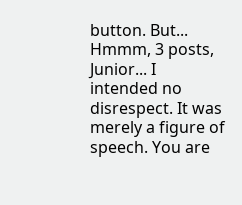button. But...
Hmmm, 3 posts, Junior... I intended no disrespect. It was merely a figure of speech. You are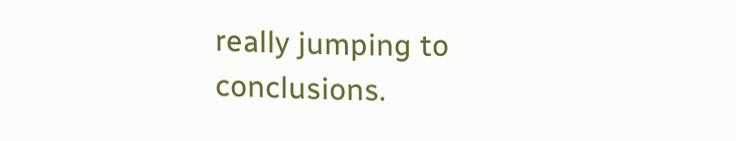really jumping to conclusions.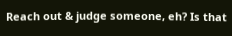Reach out & judge someone, eh? Is that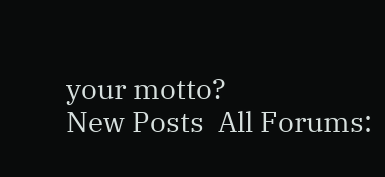your motto?
New Posts  All Forums: